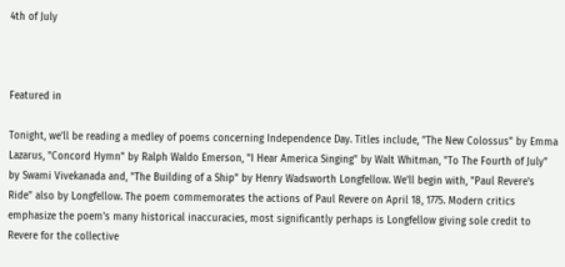4th of July



Featured in

Tonight, we’ll be reading a medley of poems concerning Independence Day. Titles include, "The New Colossus" by Emma Lazarus, "Concord Hymn" by Ralph Waldo Emerson, "I Hear America Singing" by Walt Whitman, "To The Fourth of July" by Swami Vivekanada and, "The Building of a Ship" by Henry Wadsworth Longfellow. We'll begin with, "Paul Revere's Ride" also by Longfellow. The poem commemorates the actions of Paul Revere on April 18, 1775. Modern critics emphasize the poem's many historical inaccuracies, most significantly perhaps is Longfellow giving sole credit to Revere for the collective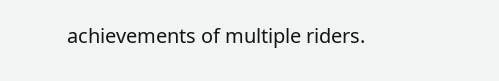achievements of multiple riders.